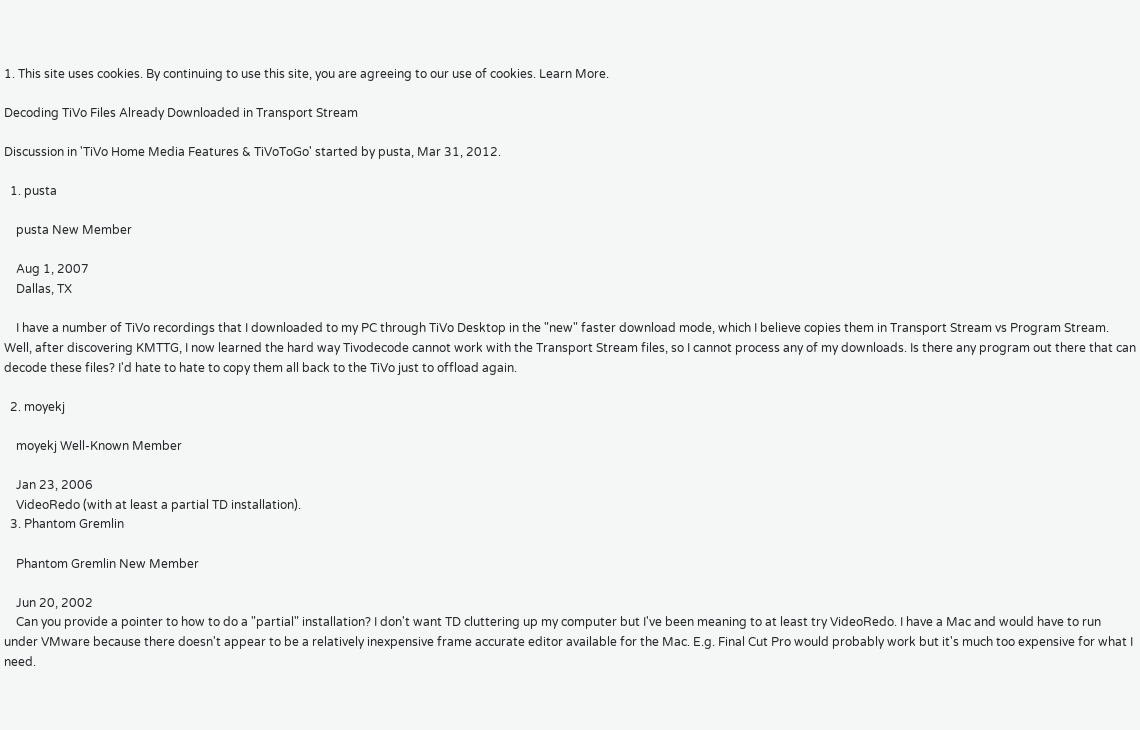1. This site uses cookies. By continuing to use this site, you are agreeing to our use of cookies. Learn More.

Decoding TiVo Files Already Downloaded in Transport Stream

Discussion in 'TiVo Home Media Features & TiVoToGo' started by pusta, Mar 31, 2012.

  1. pusta

    pusta New Member

    Aug 1, 2007
    Dallas, TX

    I have a number of TiVo recordings that I downloaded to my PC through TiVo Desktop in the "new" faster download mode, which I believe copies them in Transport Stream vs Program Stream. Well, after discovering KMTTG, I now learned the hard way Tivodecode cannot work with the Transport Stream files, so I cannot process any of my downloads. Is there any program out there that can decode these files? I'd hate to hate to copy them all back to the TiVo just to offload again.

  2. moyekj

    moyekj Well-Known Member

    Jan 23, 2006
    VideoRedo (with at least a partial TD installation).
  3. Phantom Gremlin

    Phantom Gremlin New Member

    Jun 20, 2002
    Can you provide a pointer to how to do a "partial" installation? I don't want TD cluttering up my computer but I've been meaning to at least try VideoRedo. I have a Mac and would have to run under VMware because there doesn't appear to be a relatively inexpensive frame accurate editor available for the Mac. E.g. Final Cut Pro would probably work but it's much too expensive for what I need.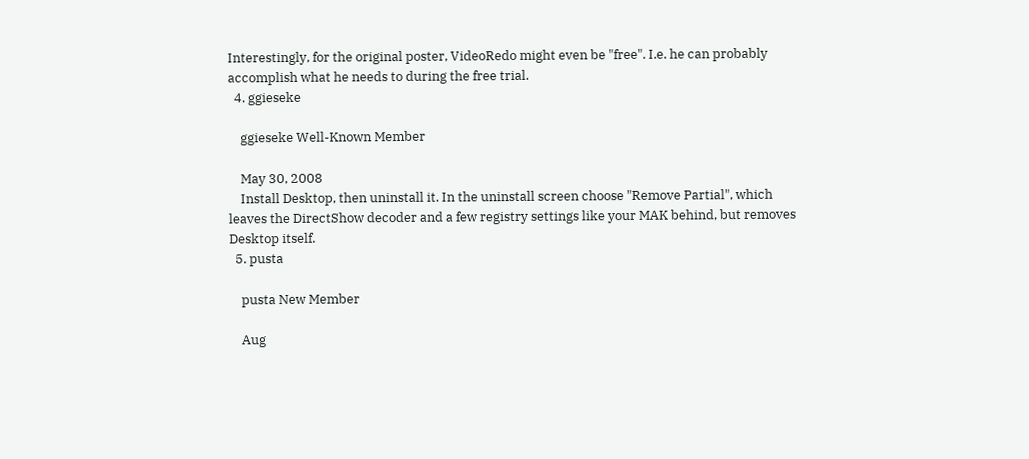Interestingly, for the original poster, VideoRedo might even be "free". I.e. he can probably accomplish what he needs to during the free trial.
  4. ggieseke

    ggieseke Well-Known Member

    May 30, 2008
    Install Desktop, then uninstall it. In the uninstall screen choose "Remove Partial", which leaves the DirectShow decoder and a few registry settings like your MAK behind, but removes Desktop itself.
  5. pusta

    pusta New Member

    Aug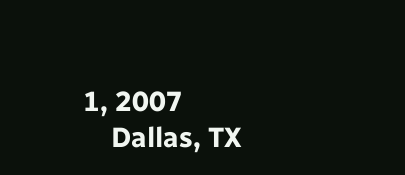1, 2007
    Dallas, TX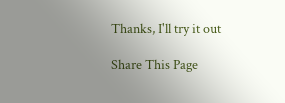Thanks, I'll try it out

Share This Page